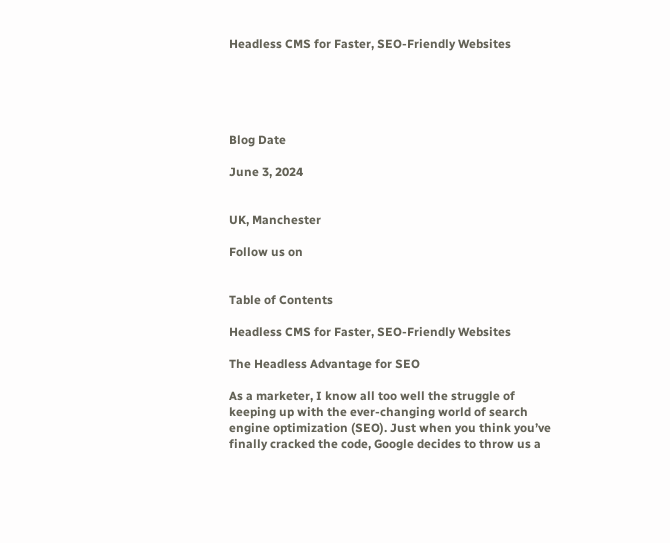Headless CMS for Faster, SEO-Friendly Websites





Blog Date

June 3, 2024


UK, Manchester

Follow us on


Table of Contents

Headless CMS for Faster, SEO-Friendly Websites

The Headless Advantage for SEO

As a marketer, I know all too well the struggle of keeping up with the ever-changing world of search engine optimization (SEO). Just when you think you’ve finally cracked the code, Google decides to throw us a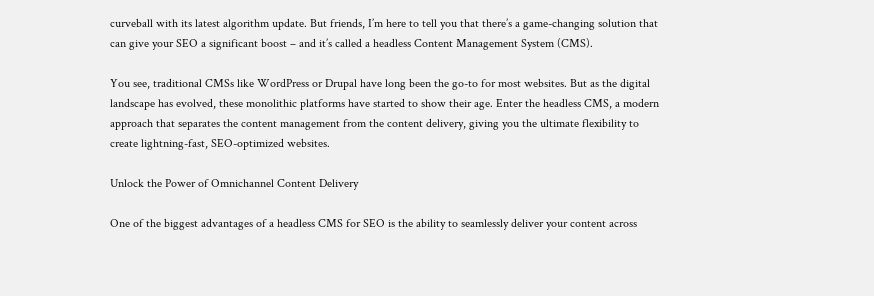curveball with its latest algorithm update. But friends, I’m here to tell you that there’s a game-changing solution that can give your SEO a significant boost – and it’s called a headless Content Management System (CMS).

You see, traditional CMSs like WordPress or Drupal have long been the go-to for most websites. But as the digital landscape has evolved, these monolithic platforms have started to show their age. Enter the headless CMS, a modern approach that separates the content management from the content delivery, giving you the ultimate flexibility to create lightning-fast, SEO-optimized websites.

Unlock the Power of Omnichannel Content Delivery

One of the biggest advantages of a headless CMS for SEO is the ability to seamlessly deliver your content across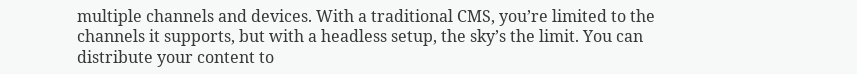multiple channels and devices. With a traditional CMS, you’re limited to the channels it supports, but with a headless setup, the sky’s the limit. You can distribute your content to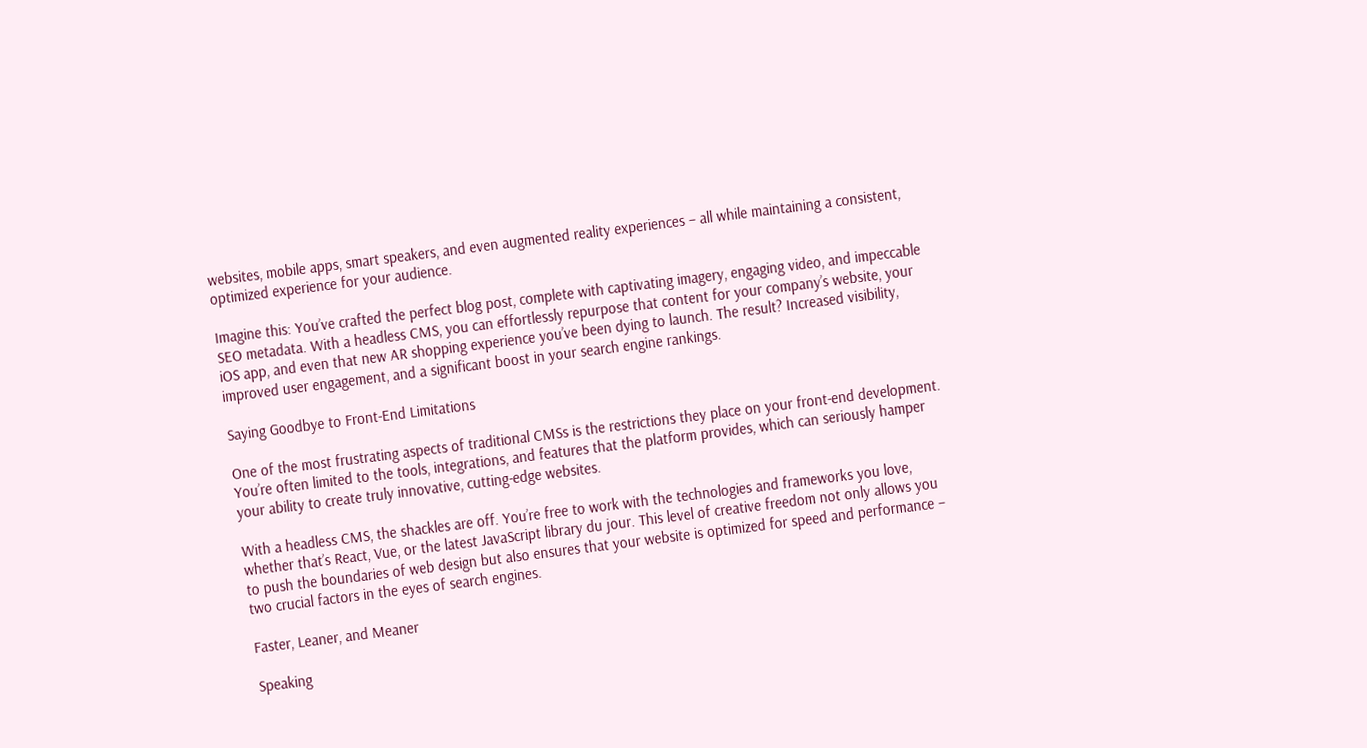websites, mobile apps, smart speakers, and even augmented reality experiences – all while maintaining a consistent, optimized experience for your audience.

Imagine this: You’ve crafted the perfect blog post, complete with captivating imagery, engaging video, and impeccable SEO metadata. With a headless CMS, you can effortlessly repurpose that content for your company’s website, your iOS app, and even that new AR shopping experience you’ve been dying to launch. The result? Increased visibility, improved user engagement, and a significant boost in your search engine rankings.

Saying Goodbye to Front-End Limitations

One of the most frustrating aspects of traditional CMSs is the restrictions they place on your front-end development. You’re often limited to the tools, integrations, and features that the platform provides, which can seriously hamper your ability to create truly innovative, cutting-edge websites.

With a headless CMS, the shackles are off. You’re free to work with the technologies and frameworks you love, whether that’s React, Vue, or the latest JavaScript library du jour. This level of creative freedom not only allows you to push the boundaries of web design but also ensures that your website is optimized for speed and performance – two crucial factors in the eyes of search engines.

Faster, Leaner, and Meaner

Speaking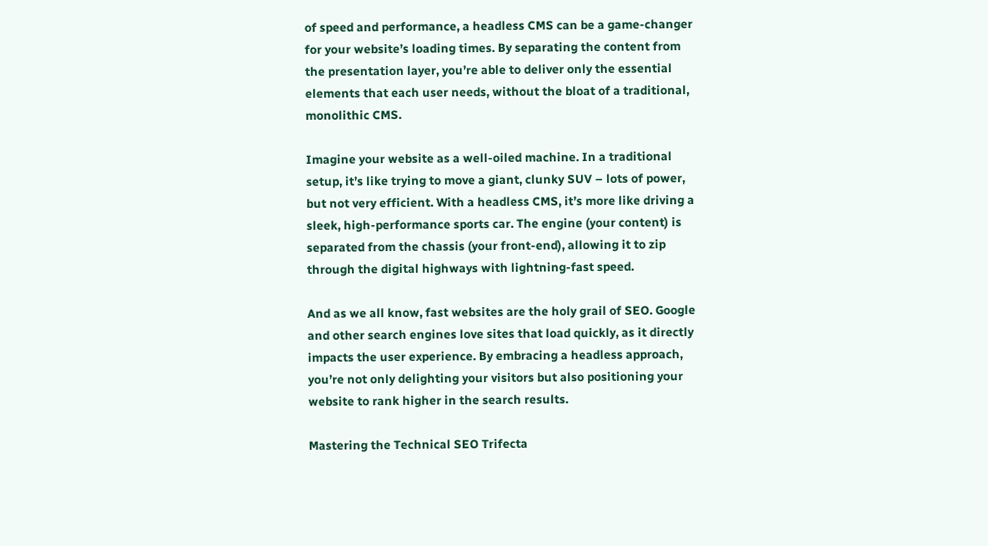of speed and performance, a headless CMS can be a game-changer for your website’s loading times. By separating the content from the presentation layer, you’re able to deliver only the essential elements that each user needs, without the bloat of a traditional, monolithic CMS.

Imagine your website as a well-oiled machine. In a traditional setup, it’s like trying to move a giant, clunky SUV – lots of power, but not very efficient. With a headless CMS, it’s more like driving a sleek, high-performance sports car. The engine (your content) is separated from the chassis (your front-end), allowing it to zip through the digital highways with lightning-fast speed.

And as we all know, fast websites are the holy grail of SEO. Google and other search engines love sites that load quickly, as it directly impacts the user experience. By embracing a headless approach, you’re not only delighting your visitors but also positioning your website to rank higher in the search results.

Mastering the Technical SEO Trifecta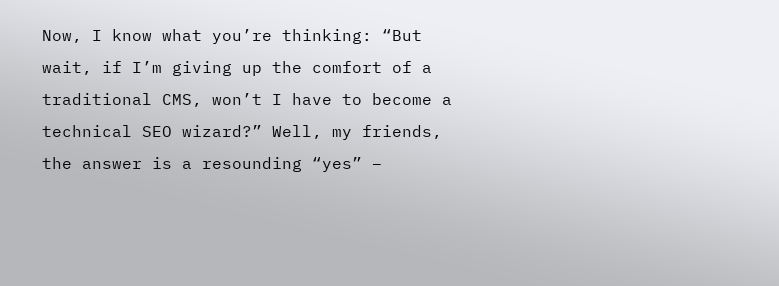Now, I know what you’re thinking: “But wait, if I’m giving up the comfort of a traditional CMS, won’t I have to become a technical SEO wizard?” Well, my friends, the answer is a resounding “yes” –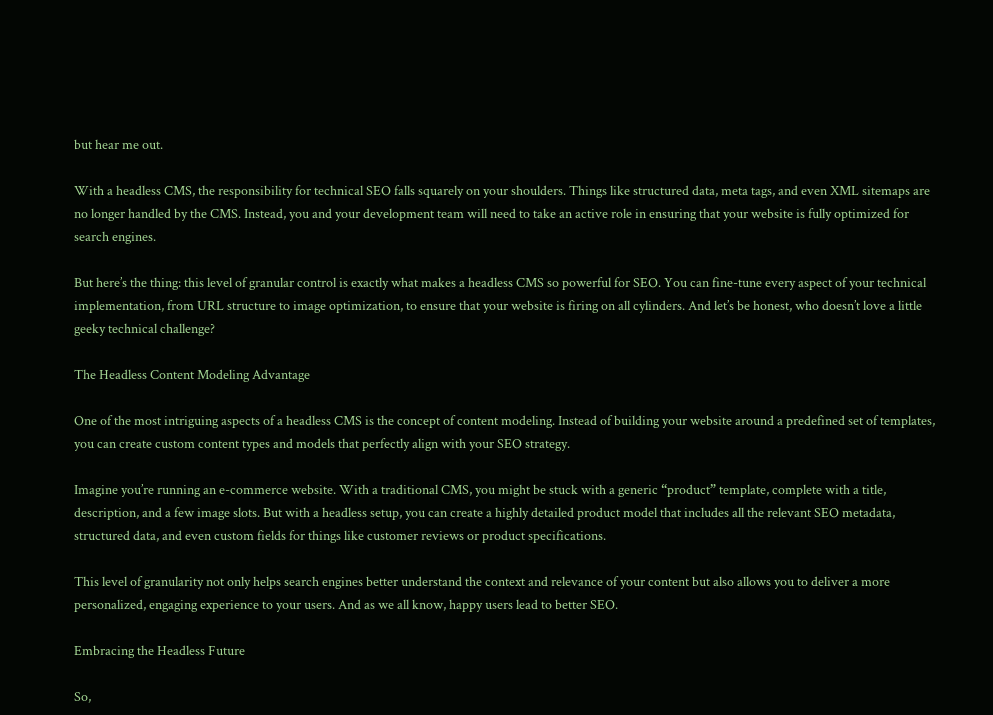but hear me out.

With a headless CMS, the responsibility for technical SEO falls squarely on your shoulders. Things like structured data, meta tags, and even XML sitemaps are no longer handled by the CMS. Instead, you and your development team will need to take an active role in ensuring that your website is fully optimized for search engines.

But here’s the thing: this level of granular control is exactly what makes a headless CMS so powerful for SEO. You can fine-tune every aspect of your technical implementation, from URL structure to image optimization, to ensure that your website is firing on all cylinders. And let’s be honest, who doesn’t love a little geeky technical challenge?

The Headless Content Modeling Advantage

One of the most intriguing aspects of a headless CMS is the concept of content modeling. Instead of building your website around a predefined set of templates, you can create custom content types and models that perfectly align with your SEO strategy.

Imagine you’re running an e-commerce website. With a traditional CMS, you might be stuck with a generic “product” template, complete with a title, description, and a few image slots. But with a headless setup, you can create a highly detailed product model that includes all the relevant SEO metadata, structured data, and even custom fields for things like customer reviews or product specifications.

This level of granularity not only helps search engines better understand the context and relevance of your content but also allows you to deliver a more personalized, engaging experience to your users. And as we all know, happy users lead to better SEO.

Embracing the Headless Future

So,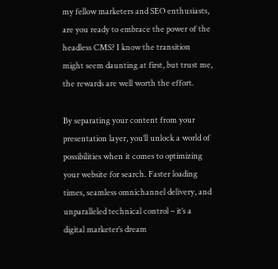my fellow marketers and SEO enthusiasts, are you ready to embrace the power of the headless CMS? I know the transition might seem daunting at first, but trust me, the rewards are well worth the effort.

By separating your content from your presentation layer, you’ll unlock a world of possibilities when it comes to optimizing your website for search. Faster loading times, seamless omnichannel delivery, and unparalleled technical control – it’s a digital marketer’s dream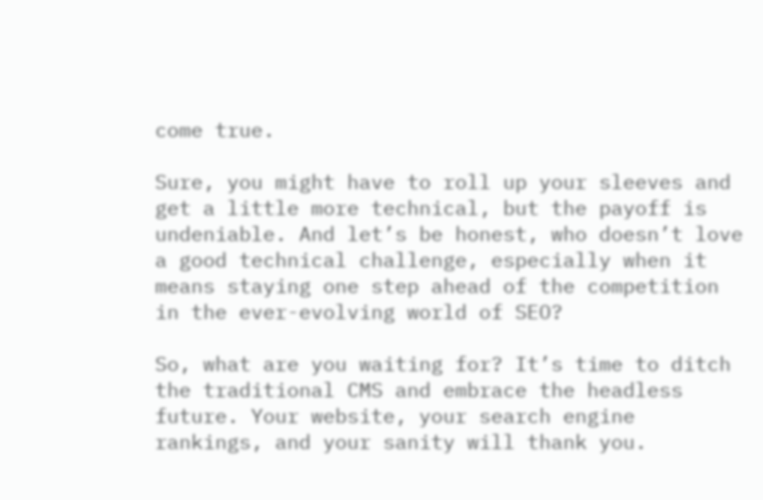come true.

Sure, you might have to roll up your sleeves and get a little more technical, but the payoff is undeniable. And let’s be honest, who doesn’t love a good technical challenge, especially when it means staying one step ahead of the competition in the ever-evolving world of SEO?

So, what are you waiting for? It’s time to ditch the traditional CMS and embrace the headless future. Your website, your search engine rankings, and your sanity will thank you.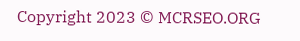Copyright 2023 © MCRSEO.ORG